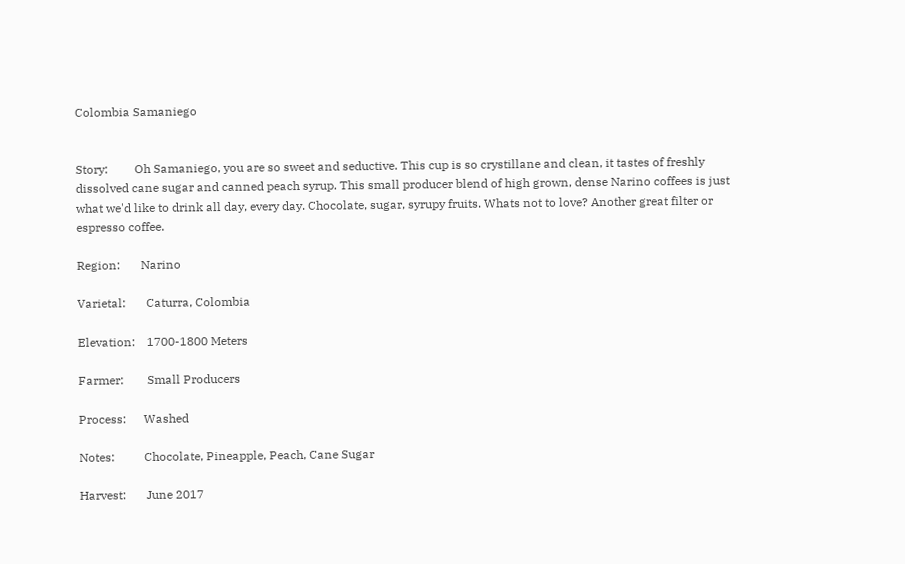Colombia Samaniego


Story:         Oh Samaniego, you are so sweet and seductive. This cup is so crystillane and clean, it tastes of freshly dissolved cane sugar and canned peach syrup. This small producer blend of high grown, dense Narino coffees is just what we'd like to drink all day, every day. Chocolate, sugar, syrupy fruits. Whats not to love? Another great filter or espresso coffee.

Region:       Narino

Varietal:       Caturra, Colombia

Elevation:    1700-1800 Meters

Farmer:        Small Producers

Process:      Washed

Notes:          Chocolate, Pineapple, Peach, Cane Sugar

Harvest:       June 2017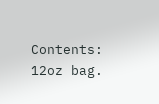Contents:     12oz bag.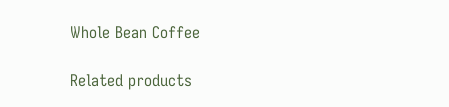Whole Bean Coffee

Related products